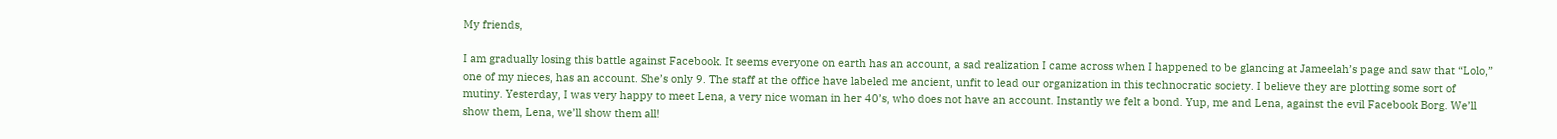My friends,

I am gradually losing this battle against Facebook. It seems everyone on earth has an account, a sad realization I came across when I happened to be glancing at Jameelah’s page and saw that “Lolo,” one of my nieces, has an account. She’s only 9. The staff at the office have labeled me ancient, unfit to lead our organization in this technocratic society. I believe they are plotting some sort of mutiny. Yesterday, I was very happy to meet Lena, a very nice woman in her 40’s, who does not have an account. Instantly we felt a bond. Yup, me and Lena, against the evil Facebook Borg. We’ll show them, Lena, we’ll show them all!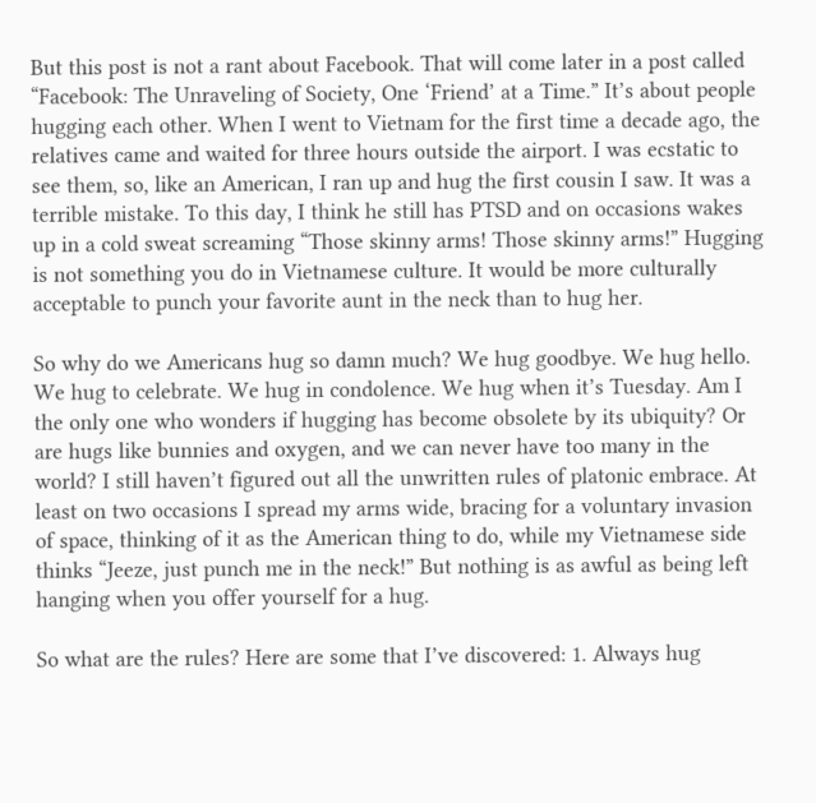But this post is not a rant about Facebook. That will come later in a post called “Facebook: The Unraveling of Society, One ‘Friend’ at a Time.” It’s about people hugging each other. When I went to Vietnam for the first time a decade ago, the relatives came and waited for three hours outside the airport. I was ecstatic to see them, so, like an American, I ran up and hug the first cousin I saw. It was a terrible mistake. To this day, I think he still has PTSD and on occasions wakes up in a cold sweat screaming “Those skinny arms! Those skinny arms!” Hugging is not something you do in Vietnamese culture. It would be more culturally acceptable to punch your favorite aunt in the neck than to hug her.

So why do we Americans hug so damn much? We hug goodbye. We hug hello. We hug to celebrate. We hug in condolence. We hug when it’s Tuesday. Am I the only one who wonders if hugging has become obsolete by its ubiquity? Or are hugs like bunnies and oxygen, and we can never have too many in the world? I still haven’t figured out all the unwritten rules of platonic embrace. At least on two occasions I spread my arms wide, bracing for a voluntary invasion of space, thinking of it as the American thing to do, while my Vietnamese side thinks “Jeeze, just punch me in the neck!” But nothing is as awful as being left hanging when you offer yourself for a hug.

So what are the rules? Here are some that I’ve discovered: 1. Always hug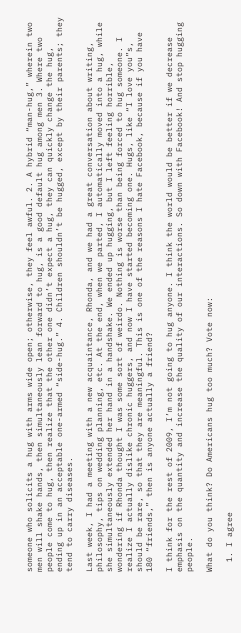someone who solicits a hug with arms wide open; otherwise, they feel awful. 2. A hybrid “man-hug,” wherein two men will shake hands, then simultaneously lean forward to hug, is a good default hug among men 3. Where two people come to hug, then realize that the other one didn’t expect a hug, they can quickly change the hug, ending up in an acceptable one-armed “side-hug.” 4. Children shouldn’t be hugged, except by their parents; they tend to carry diseases.

Last week, I had a meeting with a new acquaintance, Rhonda, and we had a great conversation about writing, philosophy, tips on wedding planning, etc. At the end, when we parted, I automatically moved into a hug, while she simultaneously extended her hand in a handshake. We ended up hugging, but I left feeling horrible, wondering if Rhonda thought I was some sort of weirdo. Nothing is worse than being forced to hug someone. I realize I actually dislike chronic huggers, and now I have started becoming one. Hugs, like “I love you”s, should be rare, so that they are meaningful. This is one of the reasons I hate Facebook, because if you have 180 “friends,” then is anyone actually a friend?

I think for the rest of 2009, I’m not going to hug anyone. I think the world would be better if we decrease emphasis on the quantity and increase the quality of our interactions. So down with Facebook! And stop hugging people.

What do you think? Do Americans hug too much? Vote now:

  1. I agree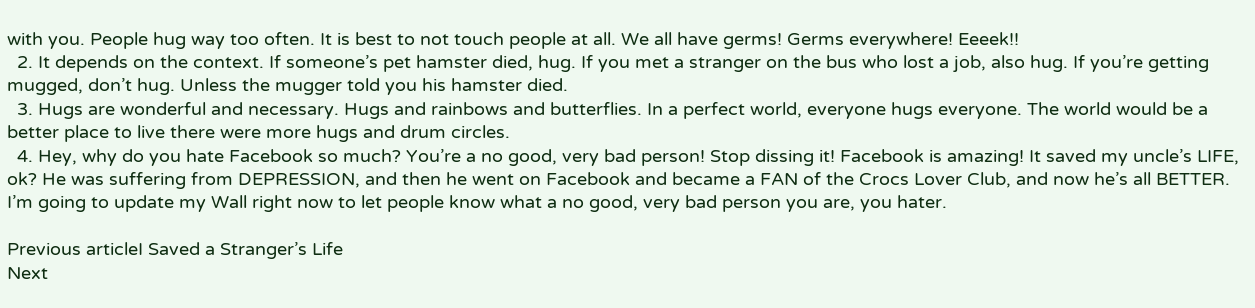with you. People hug way too often. It is best to not touch people at all. We all have germs! Germs everywhere! Eeeek!!
  2. It depends on the context. If someone’s pet hamster died, hug. If you met a stranger on the bus who lost a job, also hug. If you’re getting mugged, don’t hug. Unless the mugger told you his hamster died.
  3. Hugs are wonderful and necessary. Hugs and rainbows and butterflies. In a perfect world, everyone hugs everyone. The world would be a better place to live there were more hugs and drum circles.
  4. Hey, why do you hate Facebook so much? You’re a no good, very bad person! Stop dissing it! Facebook is amazing! It saved my uncle’s LIFE, ok? He was suffering from DEPRESSION, and then he went on Facebook and became a FAN of the Crocs Lover Club, and now he’s all BETTER. I’m going to update my Wall right now to let people know what a no good, very bad person you are, you hater.

Previous articleI Saved a Stranger’s Life
Next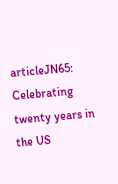articleJN65: Celebrating twenty years in the US